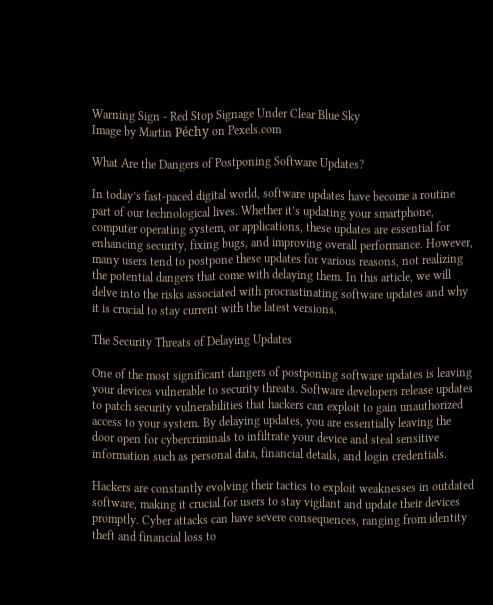Warning Sign - Red Stop Signage Under Clear Blue Sky
Image by Martin Péchy on Pexels.com

What Are the Dangers of Postponing Software Updates?

In today’s fast-paced digital world, software updates have become a routine part of our technological lives. Whether it’s updating your smartphone, computer operating system, or applications, these updates are essential for enhancing security, fixing bugs, and improving overall performance. However, many users tend to postpone these updates for various reasons, not realizing the potential dangers that come with delaying them. In this article, we will delve into the risks associated with procrastinating software updates and why it is crucial to stay current with the latest versions.

The Security Threats of Delaying Updates

One of the most significant dangers of postponing software updates is leaving your devices vulnerable to security threats. Software developers release updates to patch security vulnerabilities that hackers can exploit to gain unauthorized access to your system. By delaying updates, you are essentially leaving the door open for cybercriminals to infiltrate your device and steal sensitive information such as personal data, financial details, and login credentials.

Hackers are constantly evolving their tactics to exploit weaknesses in outdated software, making it crucial for users to stay vigilant and update their devices promptly. Cyber attacks can have severe consequences, ranging from identity theft and financial loss to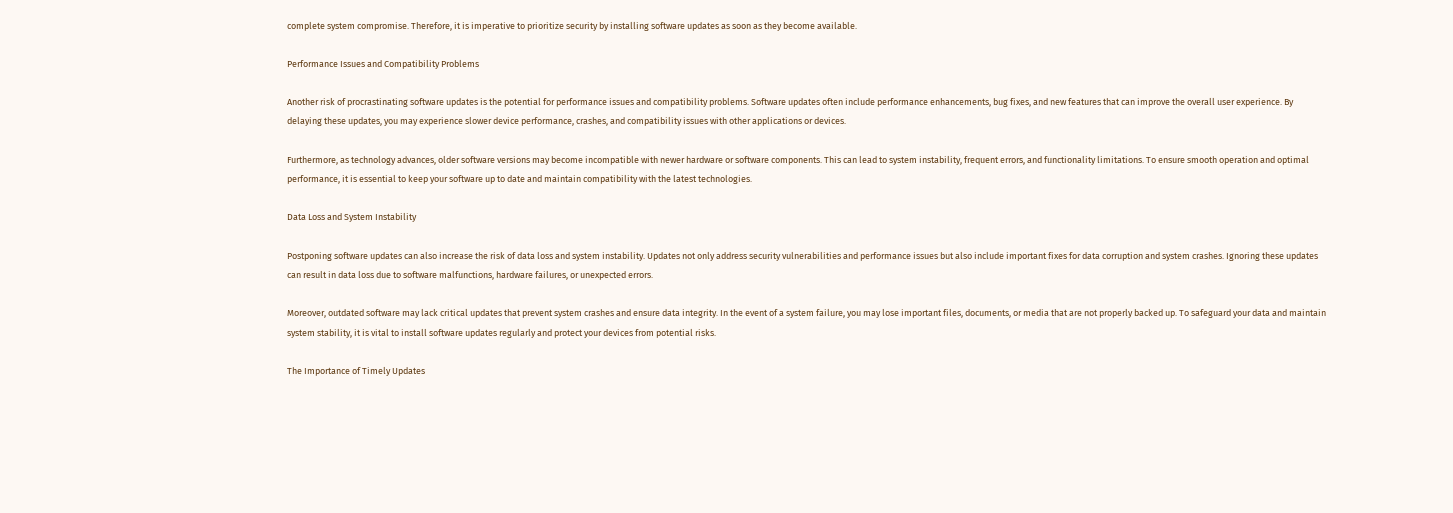complete system compromise. Therefore, it is imperative to prioritize security by installing software updates as soon as they become available.

Performance Issues and Compatibility Problems

Another risk of procrastinating software updates is the potential for performance issues and compatibility problems. Software updates often include performance enhancements, bug fixes, and new features that can improve the overall user experience. By delaying these updates, you may experience slower device performance, crashes, and compatibility issues with other applications or devices.

Furthermore, as technology advances, older software versions may become incompatible with newer hardware or software components. This can lead to system instability, frequent errors, and functionality limitations. To ensure smooth operation and optimal performance, it is essential to keep your software up to date and maintain compatibility with the latest technologies.

Data Loss and System Instability

Postponing software updates can also increase the risk of data loss and system instability. Updates not only address security vulnerabilities and performance issues but also include important fixes for data corruption and system crashes. Ignoring these updates can result in data loss due to software malfunctions, hardware failures, or unexpected errors.

Moreover, outdated software may lack critical updates that prevent system crashes and ensure data integrity. In the event of a system failure, you may lose important files, documents, or media that are not properly backed up. To safeguard your data and maintain system stability, it is vital to install software updates regularly and protect your devices from potential risks.

The Importance of Timely Updates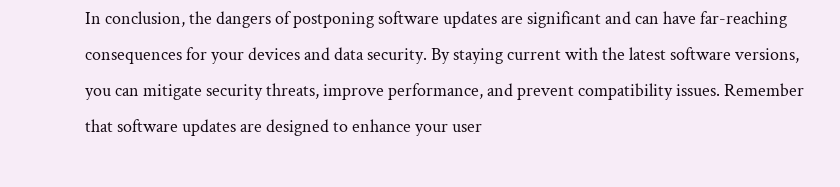In conclusion, the dangers of postponing software updates are significant and can have far-reaching consequences for your devices and data security. By staying current with the latest software versions, you can mitigate security threats, improve performance, and prevent compatibility issues. Remember that software updates are designed to enhance your user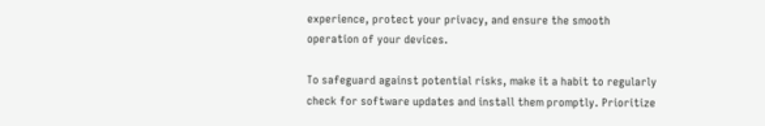experience, protect your privacy, and ensure the smooth operation of your devices.

To safeguard against potential risks, make it a habit to regularly check for software updates and install them promptly. Prioritize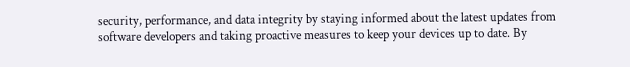security, performance, and data integrity by staying informed about the latest updates from software developers and taking proactive measures to keep your devices up to date. By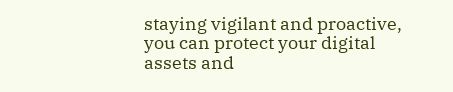staying vigilant and proactive, you can protect your digital assets and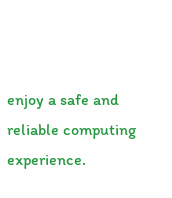enjoy a safe and reliable computing experience.